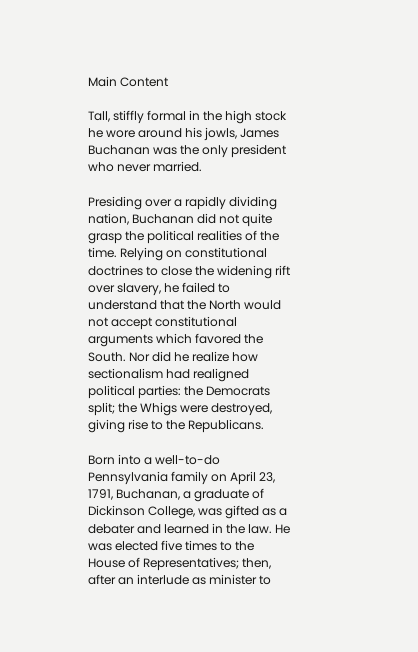Main Content

Tall, stiffly formal in the high stock he wore around his jowls, James Buchanan was the only president who never married.

Presiding over a rapidly dividing nation, Buchanan did not quite grasp the political realities of the time. Relying on constitutional doctrines to close the widening rift over slavery, he failed to understand that the North would not accept constitutional arguments which favored the South. Nor did he realize how sectionalism had realigned political parties: the Democrats split; the Whigs were destroyed, giving rise to the Republicans.

Born into a well-to-do Pennsylvania family on April 23, 1791, Buchanan, a graduate of Dickinson College, was gifted as a debater and learned in the law. He was elected five times to the House of Representatives; then, after an interlude as minister to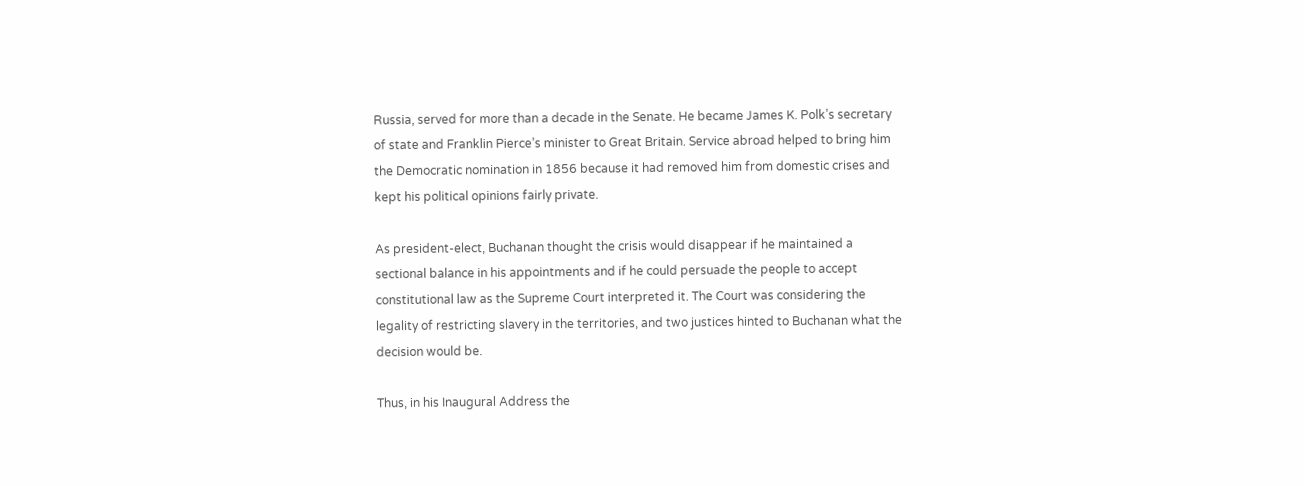Russia, served for more than a decade in the Senate. He became James K. Polk’s secretary of state and Franklin Pierce’s minister to Great Britain. Service abroad helped to bring him the Democratic nomination in 1856 because it had removed him from domestic crises and kept his political opinions fairly private.

As president-elect, Buchanan thought the crisis would disappear if he maintained a sectional balance in his appointments and if he could persuade the people to accept constitutional law as the Supreme Court interpreted it. The Court was considering the legality of restricting slavery in the territories, and two justices hinted to Buchanan what the decision would be.

Thus, in his Inaugural Address the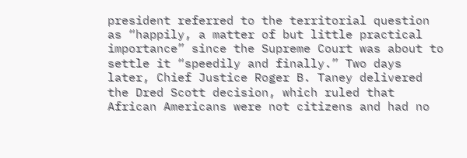president referred to the territorial question as “happily, a matter of but little practical importance” since the Supreme Court was about to settle it “speedily and finally.” Two days later, Chief Justice Roger B. Taney delivered the Dred Scott decision, which ruled that African Americans were not citizens and had no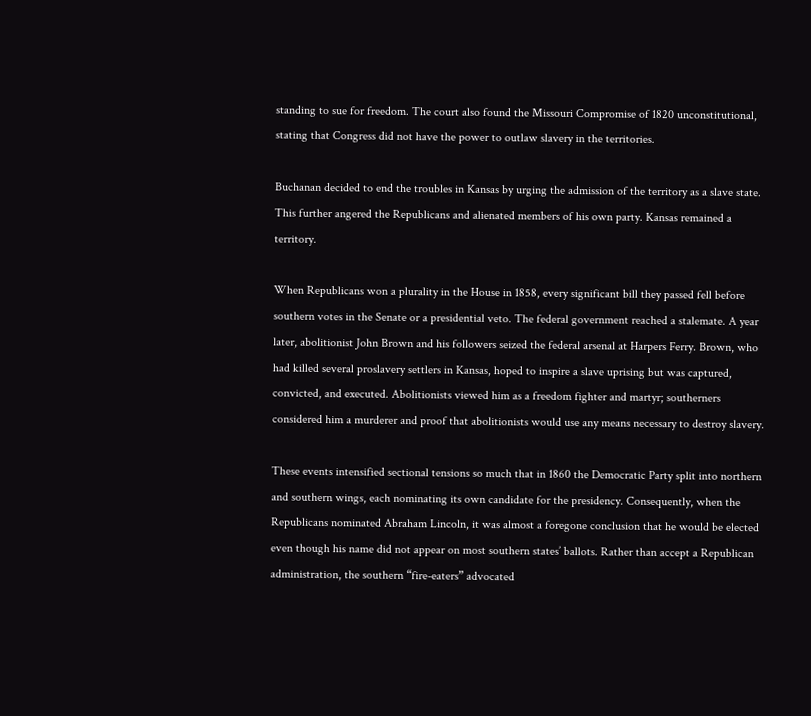standing to sue for freedom. The court also found the Missouri Compromise of 1820 unconstitutional, stating that Congress did not have the power to outlaw slavery in the territories.

Buchanan decided to end the troubles in Kansas by urging the admission of the territory as a slave state. This further angered the Republicans and alienated members of his own party. Kansas remained a territory.

When Republicans won a plurality in the House in 1858, every significant bill they passed fell before southern votes in the Senate or a presidential veto. The federal government reached a stalemate. A year later, abolitionist John Brown and his followers seized the federal arsenal at Harpers Ferry. Brown, who had killed several proslavery settlers in Kansas, hoped to inspire a slave uprising but was captured, convicted, and executed. Abolitionists viewed him as a freedom fighter and martyr; southerners considered him a murderer and proof that abolitionists would use any means necessary to destroy slavery.

These events intensified sectional tensions so much that in 1860 the Democratic Party split into northern and southern wings, each nominating its own candidate for the presidency. Consequently, when the Republicans nominated Abraham Lincoln, it was almost a foregone conclusion that he would be elected even though his name did not appear on most southern states’ ballots. Rather than accept a Republican administration, the southern “fire-eaters” advocated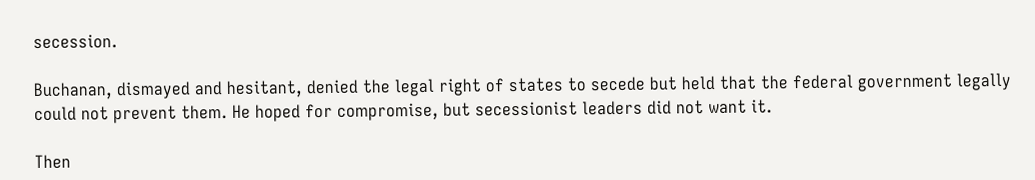secession.

Buchanan, dismayed and hesitant, denied the legal right of states to secede but held that the federal government legally could not prevent them. He hoped for compromise, but secessionist leaders did not want it.

Then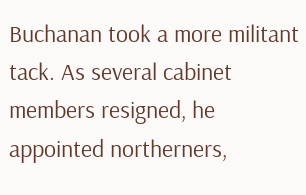Buchanan took a more militant tack. As several cabinet members resigned, he appointed northerners,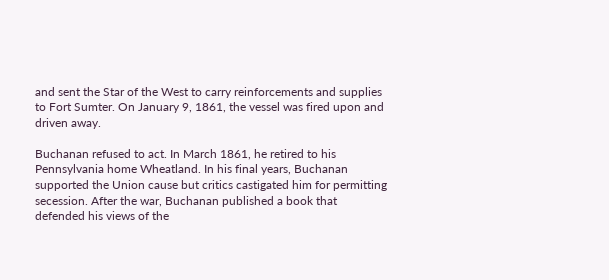and sent the Star of the West to carry reinforcements and supplies to Fort Sumter. On January 9, 1861, the vessel was fired upon and driven away.

Buchanan refused to act. In March 1861, he retired to his Pennsylvania home Wheatland. In his final years, Buchanan supported the Union cause but critics castigated him for permitting secession. After the war, Buchanan published a book that defended his views of the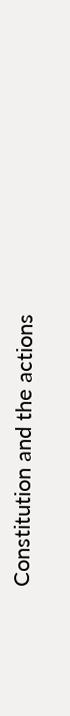Constitution and the actions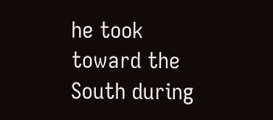he took toward the South during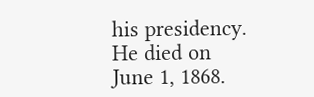his presidency. He died on June 1, 1868.